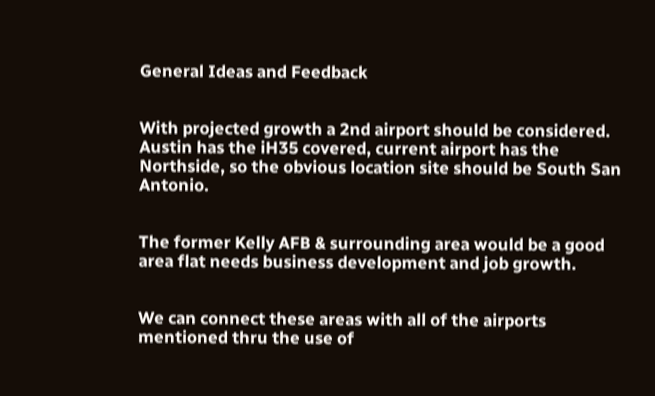General Ideas and Feedback


With projected growth a 2nd airport should be considered. Austin has the iH35 covered, current airport has the Northside, so the obvious location site should be South San Antonio.


The former Kelly AFB & surrounding area would be a good area flat needs business development and job growth.


We can connect these areas with all of the airports mentioned thru the use of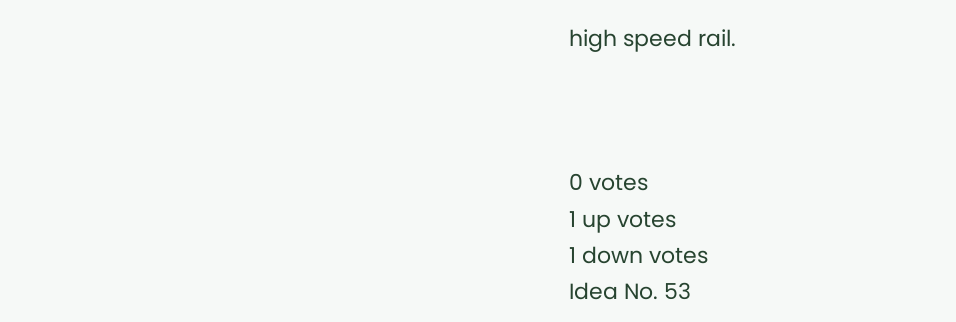high speed rail.



0 votes
1 up votes
1 down votes
Idea No. 53